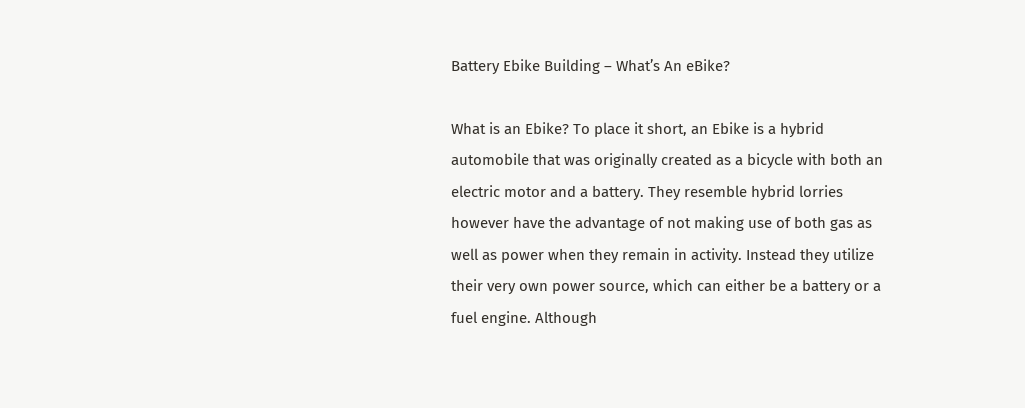Battery Ebike Building – What’s An eBike?

What is an Ebike? To place it short, an Ebike is a hybrid automobile that was originally created as a bicycle with both an electric motor and a battery. They resemble hybrid lorries however have the advantage of not making use of both gas as well as power when they remain in activity. Instead they utilize their very own power source, which can either be a battery or a fuel engine. Although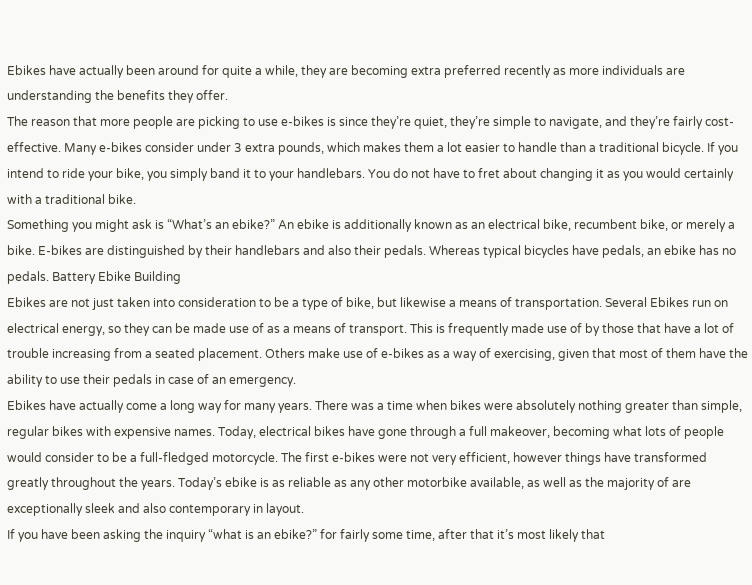Ebikes have actually been around for quite a while, they are becoming extra preferred recently as more individuals are understanding the benefits they offer.
The reason that more people are picking to use e-bikes is since they’re quiet, they’re simple to navigate, and they’re fairly cost-effective. Many e-bikes consider under 3 extra pounds, which makes them a lot easier to handle than a traditional bicycle. If you intend to ride your bike, you simply band it to your handlebars. You do not have to fret about changing it as you would certainly with a traditional bike.
Something you might ask is “What’s an ebike?” An ebike is additionally known as an electrical bike, recumbent bike, or merely a bike. E-bikes are distinguished by their handlebars and also their pedals. Whereas typical bicycles have pedals, an ebike has no pedals. Battery Ebike Building
Ebikes are not just taken into consideration to be a type of bike, but likewise a means of transportation. Several Ebikes run on electrical energy, so they can be made use of as a means of transport. This is frequently made use of by those that have a lot of trouble increasing from a seated placement. Others make use of e-bikes as a way of exercising, given that most of them have the ability to use their pedals in case of an emergency.
Ebikes have actually come a long way for many years. There was a time when bikes were absolutely nothing greater than simple, regular bikes with expensive names. Today, electrical bikes have gone through a full makeover, becoming what lots of people would consider to be a full-fledged motorcycle. The first e-bikes were not very efficient, however things have transformed greatly throughout the years. Today’s ebike is as reliable as any other motorbike available, as well as the majority of are exceptionally sleek and also contemporary in layout.
If you have been asking the inquiry “what is an ebike?” for fairly some time, after that it’s most likely that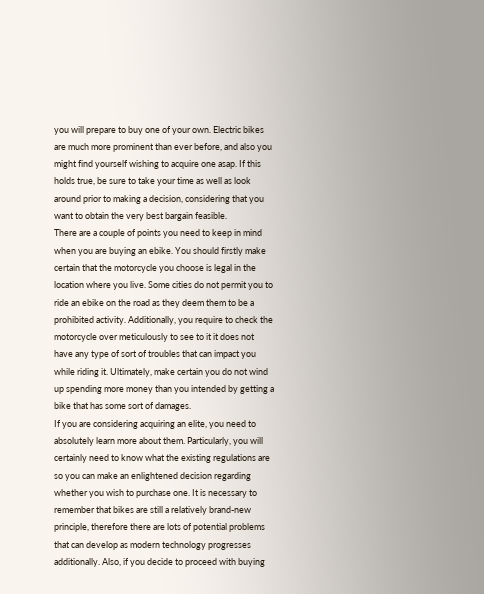you will prepare to buy one of your own. Electric bikes are much more prominent than ever before, and also you might find yourself wishing to acquire one asap. If this holds true, be sure to take your time as well as look around prior to making a decision, considering that you want to obtain the very best bargain feasible.
There are a couple of points you need to keep in mind when you are buying an ebike. You should firstly make certain that the motorcycle you choose is legal in the location where you live. Some cities do not permit you to ride an ebike on the road as they deem them to be a prohibited activity. Additionally, you require to check the motorcycle over meticulously to see to it it does not have any type of sort of troubles that can impact you while riding it. Ultimately, make certain you do not wind up spending more money than you intended by getting a bike that has some sort of damages.
If you are considering acquiring an elite, you need to absolutely learn more about them. Particularly, you will certainly need to know what the existing regulations are so you can make an enlightened decision regarding whether you wish to purchase one. It is necessary to remember that bikes are still a relatively brand-new principle, therefore there are lots of potential problems that can develop as modern technology progresses additionally. Also, if you decide to proceed with buying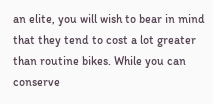an elite, you will wish to bear in mind that they tend to cost a lot greater than routine bikes. While you can conserve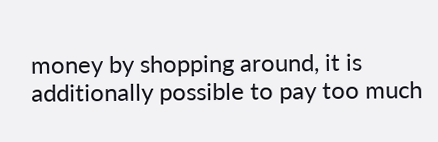money by shopping around, it is additionally possible to pay too much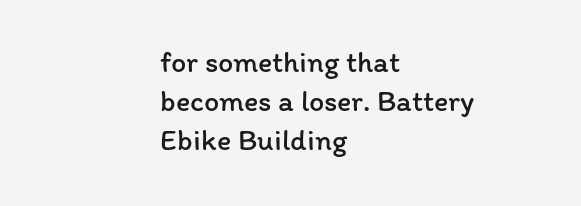for something that becomes a loser. Battery Ebike Building